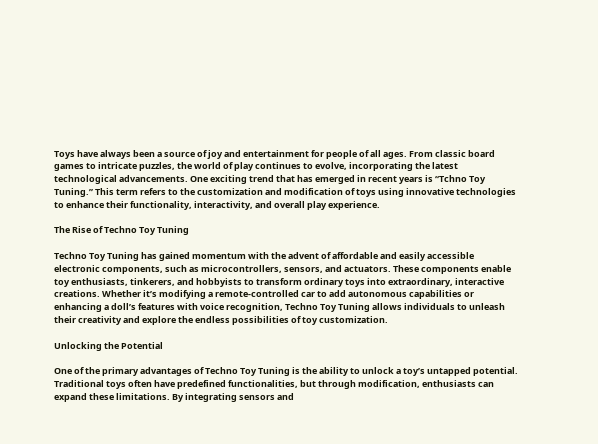Toys have always been a source of joy and entertainment for people of all ages. From classic board games to intricate puzzles, the world of play continues to evolve, incorporating the latest technological advancements. One exciting trend that has emerged in recent years is “Tchno Toy Tuning.” This term refers to the customization and modification of toys using innovative technologies to enhance their functionality, interactivity, and overall play experience.

The Rise of Techno Toy Tuning

Techno Toy Tuning has gained momentum with the advent of affordable and easily accessible electronic components, such as microcontrollers, sensors, and actuators. These components enable toy enthusiasts, tinkerers, and hobbyists to transform ordinary toys into extraordinary, interactive creations. Whether it’s modifying a remote-controlled car to add autonomous capabilities or enhancing a doll’s features with voice recognition, Techno Toy Tuning allows individuals to unleash their creativity and explore the endless possibilities of toy customization.

Unlocking the Potential

One of the primary advantages of Techno Toy Tuning is the ability to unlock a toy’s untapped potential. Traditional toys often have predefined functionalities, but through modification, enthusiasts can expand these limitations. By integrating sensors and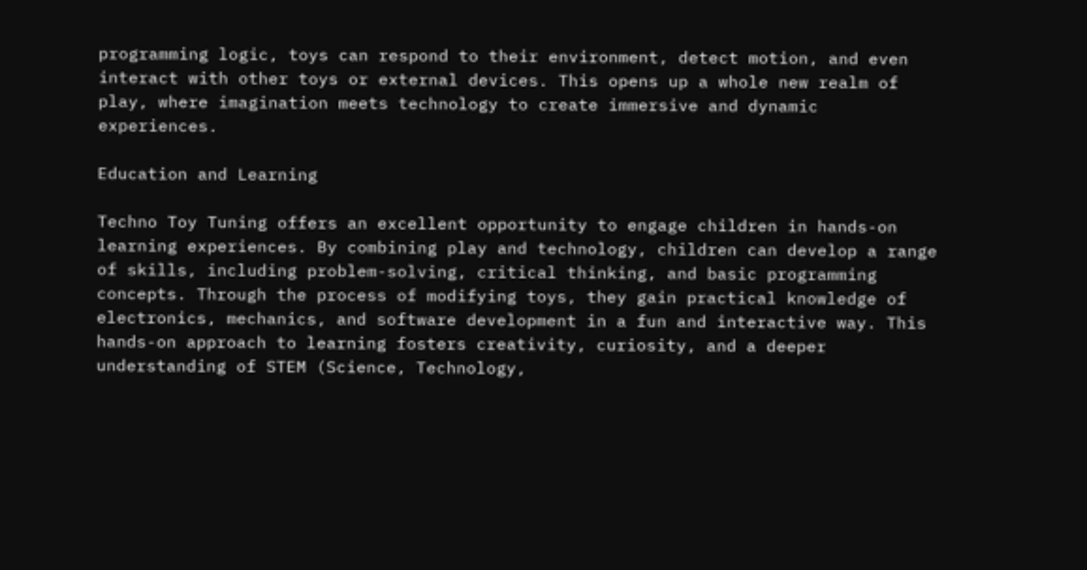programming logic, toys can respond to their environment, detect motion, and even interact with other toys or external devices. This opens up a whole new realm of play, where imagination meets technology to create immersive and dynamic experiences.

Education and Learning

Techno Toy Tuning offers an excellent opportunity to engage children in hands-on learning experiences. By combining play and technology, children can develop a range of skills, including problem-solving, critical thinking, and basic programming concepts. Through the process of modifying toys, they gain practical knowledge of electronics, mechanics, and software development in a fun and interactive way. This hands-on approach to learning fosters creativity, curiosity, and a deeper understanding of STEM (Science, Technology,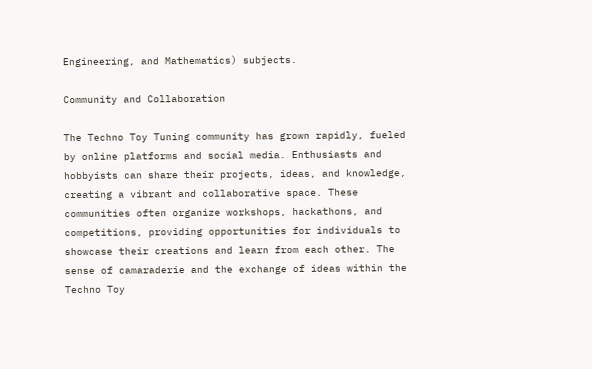Engineering, and Mathematics) subjects.

Community and Collaboration

The Techno Toy Tuning community has grown rapidly, fueled by online platforms and social media. Enthusiasts and hobbyists can share their projects, ideas, and knowledge, creating a vibrant and collaborative space. These communities often organize workshops, hackathons, and competitions, providing opportunities for individuals to showcase their creations and learn from each other. The sense of camaraderie and the exchange of ideas within the Techno Toy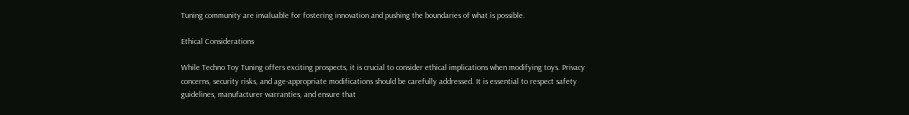Tuning community are invaluable for fostering innovation and pushing the boundaries of what is possible.

Ethical Considerations

While Techno Toy Tuning offers exciting prospects, it is crucial to consider ethical implications when modifying toys. Privacy concerns, security risks, and age-appropriate modifications should be carefully addressed. It is essential to respect safety guidelines, manufacturer warranties, and ensure that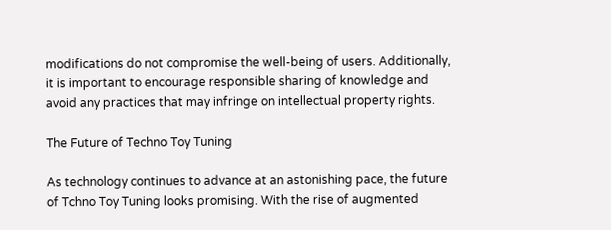modifications do not compromise the well-being of users. Additionally, it is important to encourage responsible sharing of knowledge and avoid any practices that may infringe on intellectual property rights.

The Future of Techno Toy Tuning

As technology continues to advance at an astonishing pace, the future of Tchno Toy Tuning looks promising. With the rise of augmented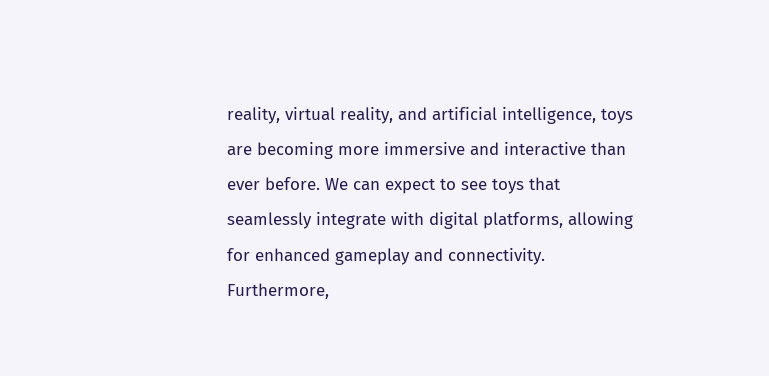reality, virtual reality, and artificial intelligence, toys are becoming more immersive and interactive than ever before. We can expect to see toys that seamlessly integrate with digital platforms, allowing for enhanced gameplay and connectivity. Furthermore,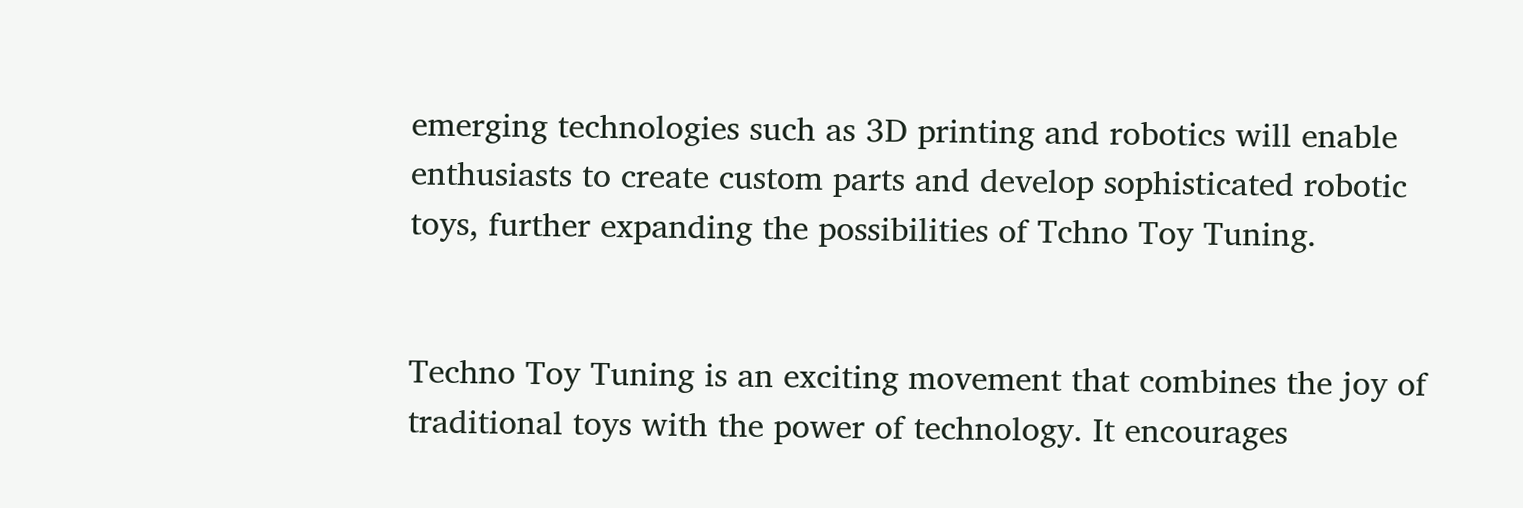emerging technologies such as 3D printing and robotics will enable enthusiasts to create custom parts and develop sophisticated robotic toys, further expanding the possibilities of Tchno Toy Tuning.


Techno Toy Tuning is an exciting movement that combines the joy of traditional toys with the power of technology. It encourages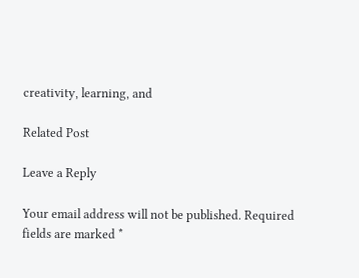creativity, learning, and

Related Post

Leave a Reply

Your email address will not be published. Required fields are marked *